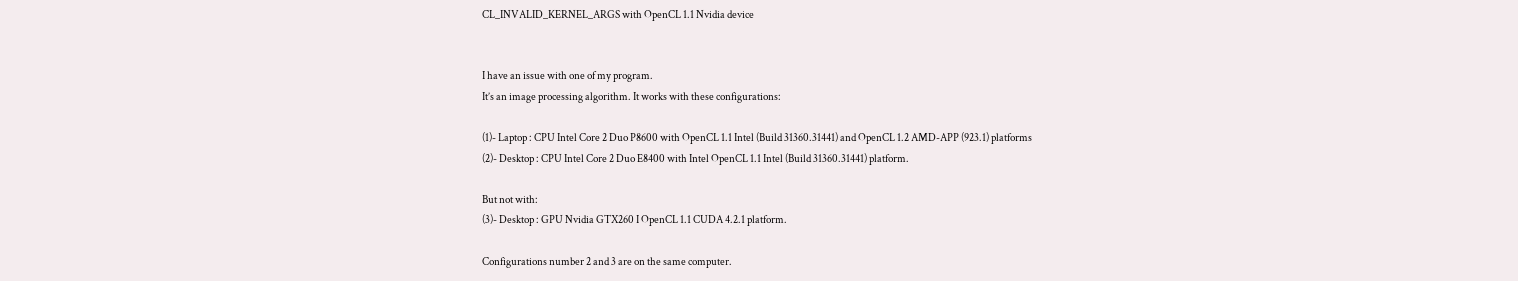CL_INVALID_KERNEL_ARGS with OpenCL 1.1 Nvidia device


I have an issue with one of my program.
It’s an image processing algorithm. It works with these configurations:

(1)- Laptop : CPU Intel Core 2 Duo P8600 with OpenCL 1.1 Intel (Build 31360.31441) and OpenCL 1.2 AMD-APP (923.1) platforms
(2)- Desktop : CPU Intel Core 2 Duo E8400 with Intel OpenCL 1.1 Intel (Build 31360.31441) platform.

But not with:
(3)- Desktop : GPU Nvidia GTX260 I OpenCL 1.1 CUDA 4.2.1 platform.

Configurations number 2 and 3 are on the same computer.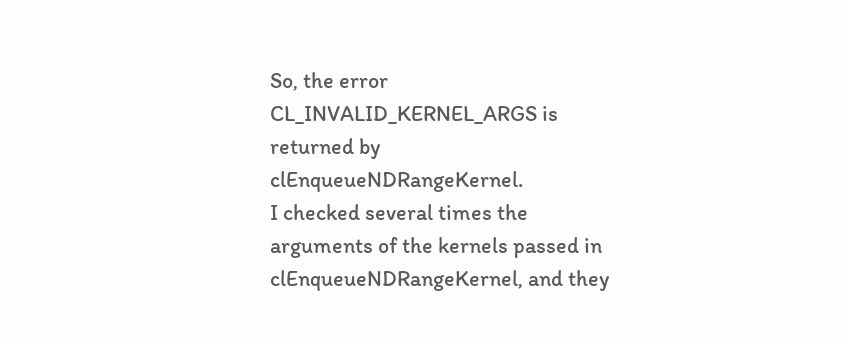So, the error CL_INVALID_KERNEL_ARGS is returned by clEnqueueNDRangeKernel.
I checked several times the arguments of the kernels passed in clEnqueueNDRangeKernel, and they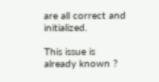are all correct and initialized.

This issue is already known ?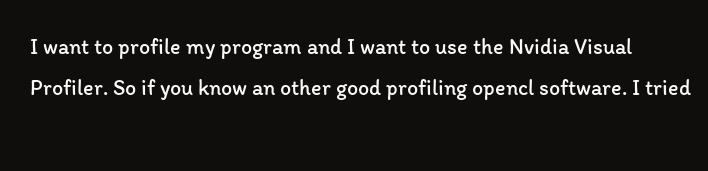I want to profile my program and I want to use the Nvidia Visual Profiler. So if you know an other good profiling opencl software. I tried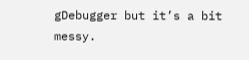gDebugger but it’s a bit messy.